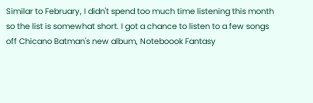Similar to February, I didn't spend too much time listening this month so the list is somewhat short. I got a chance to listen to a few songs off Chicano Batman's new album, Noteboook Fantasy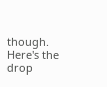though. Here's the drop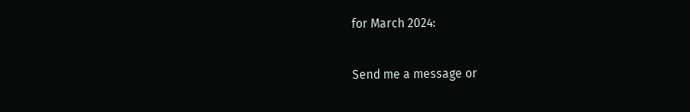for March 2024:

Send me a message or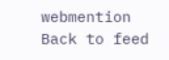webmention
Back to feed